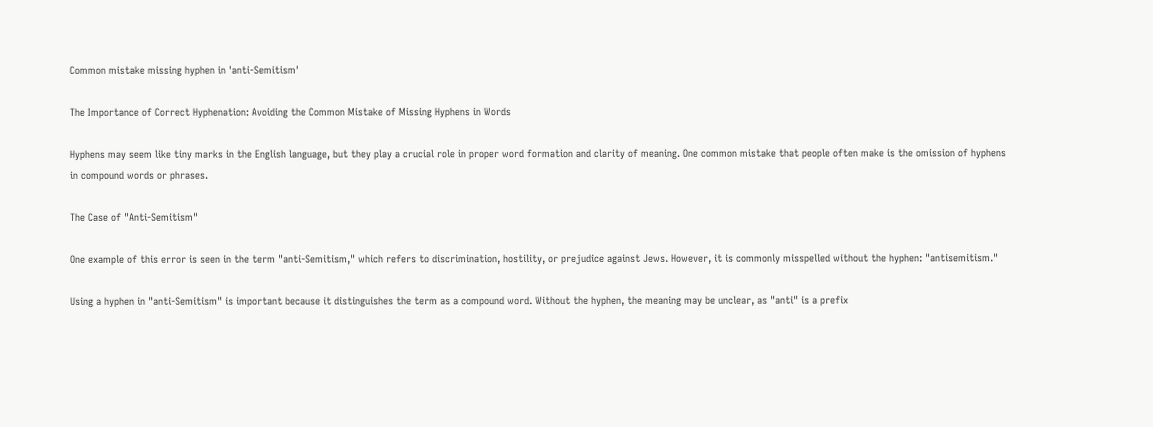Common mistake missing hyphen in 'anti-Semitism'

The Importance of Correct Hyphenation: Avoiding the Common Mistake of Missing Hyphens in Words

Hyphens may seem like tiny marks in the English language, but they play a crucial role in proper word formation and clarity of meaning. One common mistake that people often make is the omission of hyphens in compound words or phrases.

The Case of "Anti-Semitism"

One example of this error is seen in the term "anti-Semitism," which refers to discrimination, hostility, or prejudice against Jews. However, it is commonly misspelled without the hyphen: "antisemitism."

Using a hyphen in "anti-Semitism" is important because it distinguishes the term as a compound word. Without the hyphen, the meaning may be unclear, as "anti" is a prefix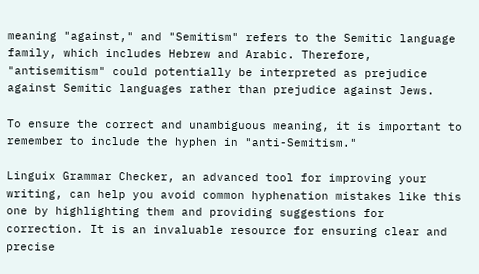meaning "against," and "Semitism" refers to the Semitic language family, which includes Hebrew and Arabic. Therefore, "antisemitism" could potentially be interpreted as prejudice against Semitic languages rather than prejudice against Jews.

To ensure the correct and unambiguous meaning, it is important to remember to include the hyphen in "anti-Semitism."

Linguix Grammar Checker, an advanced tool for improving your writing, can help you avoid common hyphenation mistakes like this one by highlighting them and providing suggestions for correction. It is an invaluable resource for ensuring clear and precise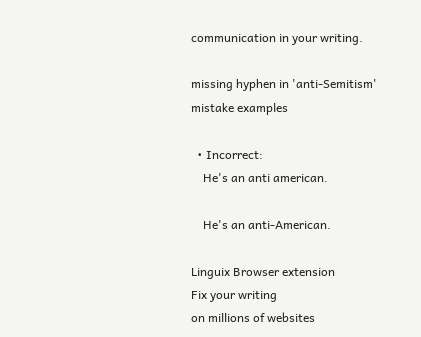communication in your writing.

missing hyphen in 'anti-Semitism' mistake examples

  • Incorrect:
    He's an anti american.

    He's an anti-American.

Linguix Browser extension
Fix your writing
on millions of websites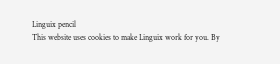Linguix pencil
This website uses cookies to make Linguix work for you. By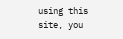using this site, you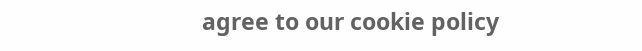agree to our cookie policy